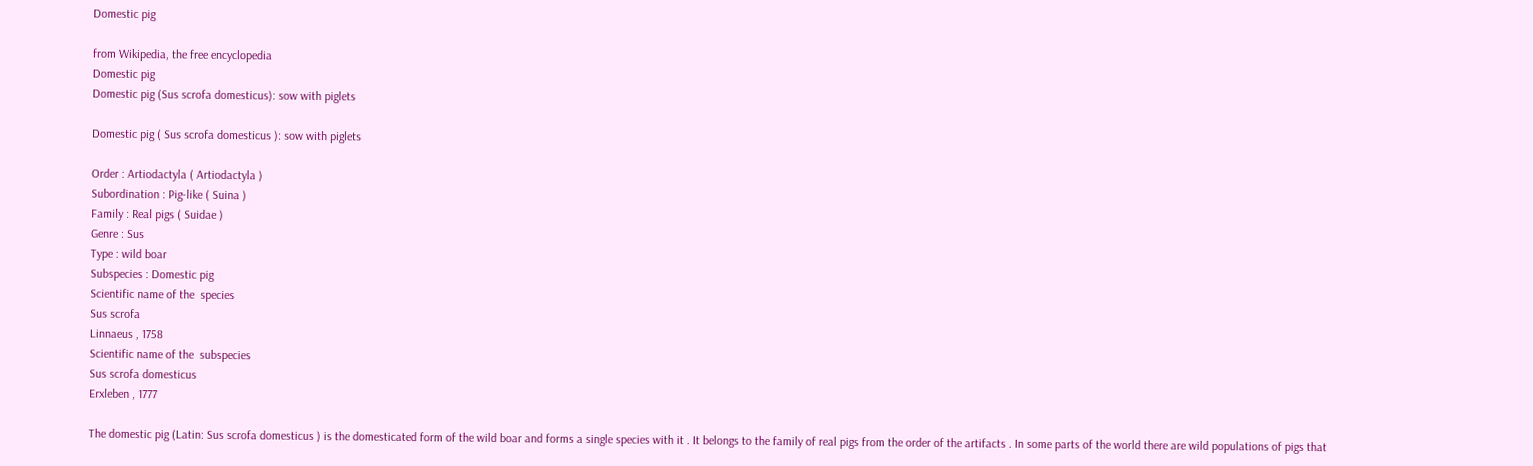Domestic pig

from Wikipedia, the free encyclopedia
Domestic pig
Domestic pig (Sus scrofa domesticus): sow with piglets

Domestic pig ( Sus scrofa domesticus ): sow with piglets

Order : Artiodactyla ( Artiodactyla )
Subordination : Pig-like ( Suina )
Family : Real pigs ( Suidae )
Genre : Sus
Type : wild boar
Subspecies : Domestic pig
Scientific name of the  species
Sus scrofa
Linnaeus , 1758
Scientific name of the  subspecies
Sus scrofa domesticus
Erxleben , 1777

The domestic pig (Latin: Sus scrofa domesticus ) is the domesticated form of the wild boar and forms a single species with it . It belongs to the family of real pigs from the order of the artifacts . In some parts of the world there are wild populations of pigs that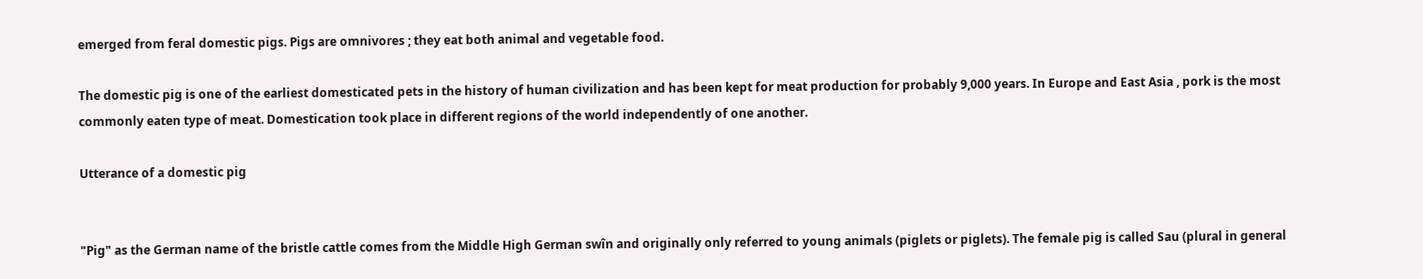emerged from feral domestic pigs. Pigs are omnivores ; they eat both animal and vegetable food.

The domestic pig is one of the earliest domesticated pets in the history of human civilization and has been kept for meat production for probably 9,000 years. In Europe and East Asia , pork is the most commonly eaten type of meat. Domestication took place in different regions of the world independently of one another.

Utterance of a domestic pig


"Pig" as the German name of the bristle cattle comes from the Middle High German swîn and originally only referred to young animals (piglets or piglets). The female pig is called Sau (plural in general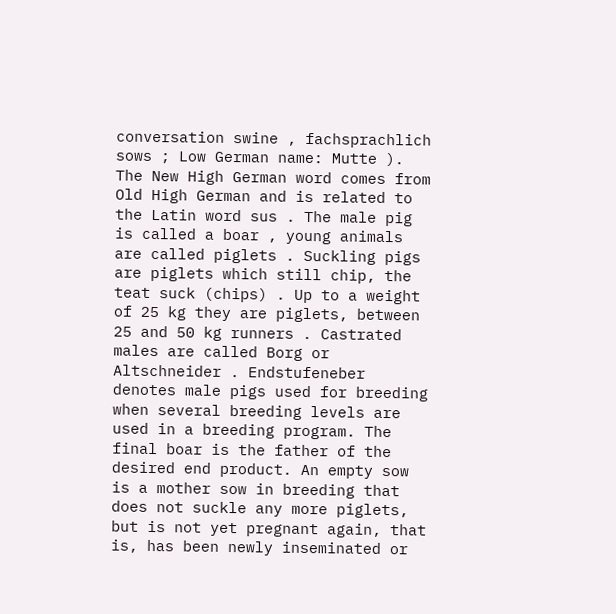conversation swine , fachsprachlich sows ; Low German name: Mutte ). The New High German word comes from Old High German and is related to the Latin word sus . The male pig is called a boar , young animals are called piglets . Suckling pigs are piglets which still chip, the teat suck (chips) . Up to a weight of 25 kg they are piglets, between 25 and 50 kg runners . Castrated males are called Borg or Altschneider . Endstufeneber denotes male pigs used for breeding when several breeding levels are used in a breeding program. The final boar is the father of the desired end product. An empty sow is a mother sow in breeding that does not suckle any more piglets, but is not yet pregnant again, that is, has been newly inseminated or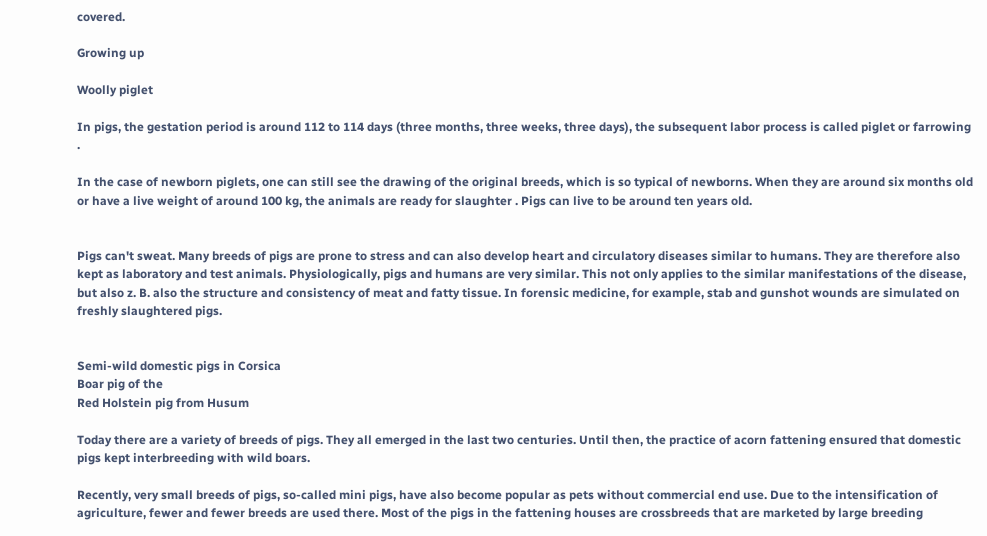covered.

Growing up

Woolly piglet

In pigs, the gestation period is around 112 to 114 days (three months, three weeks, three days), the subsequent labor process is called piglet or farrowing .

In the case of newborn piglets, one can still see the drawing of the original breeds, which is so typical of newborns. When they are around six months old or have a live weight of around 100 kg, the animals are ready for slaughter . Pigs can live to be around ten years old.


Pigs can't sweat. Many breeds of pigs are prone to stress and can also develop heart and circulatory diseases similar to humans. They are therefore also kept as laboratory and test animals. Physiologically, pigs and humans are very similar. This not only applies to the similar manifestations of the disease, but also z. B. also the structure and consistency of meat and fatty tissue. In forensic medicine, for example, stab and gunshot wounds are simulated on freshly slaughtered pigs.


Semi-wild domestic pigs in Corsica
Boar pig of the
Red Holstein pig from Husum

Today there are a variety of breeds of pigs. They all emerged in the last two centuries. Until then, the practice of acorn fattening ensured that domestic pigs kept interbreeding with wild boars.

Recently, very small breeds of pigs, so-called mini pigs, have also become popular as pets without commercial end use. Due to the intensification of agriculture, fewer and fewer breeds are used there. Most of the pigs in the fattening houses are crossbreeds that are marketed by large breeding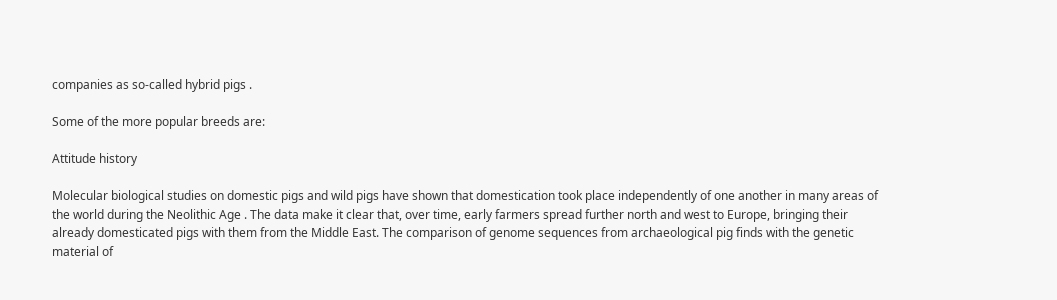companies as so-called hybrid pigs .

Some of the more popular breeds are:

Attitude history

Molecular biological studies on domestic pigs and wild pigs have shown that domestication took place independently of one another in many areas of the world during the Neolithic Age . The data make it clear that, over time, early farmers spread further north and west to Europe, bringing their already domesticated pigs with them from the Middle East. The comparison of genome sequences from archaeological pig finds with the genetic material of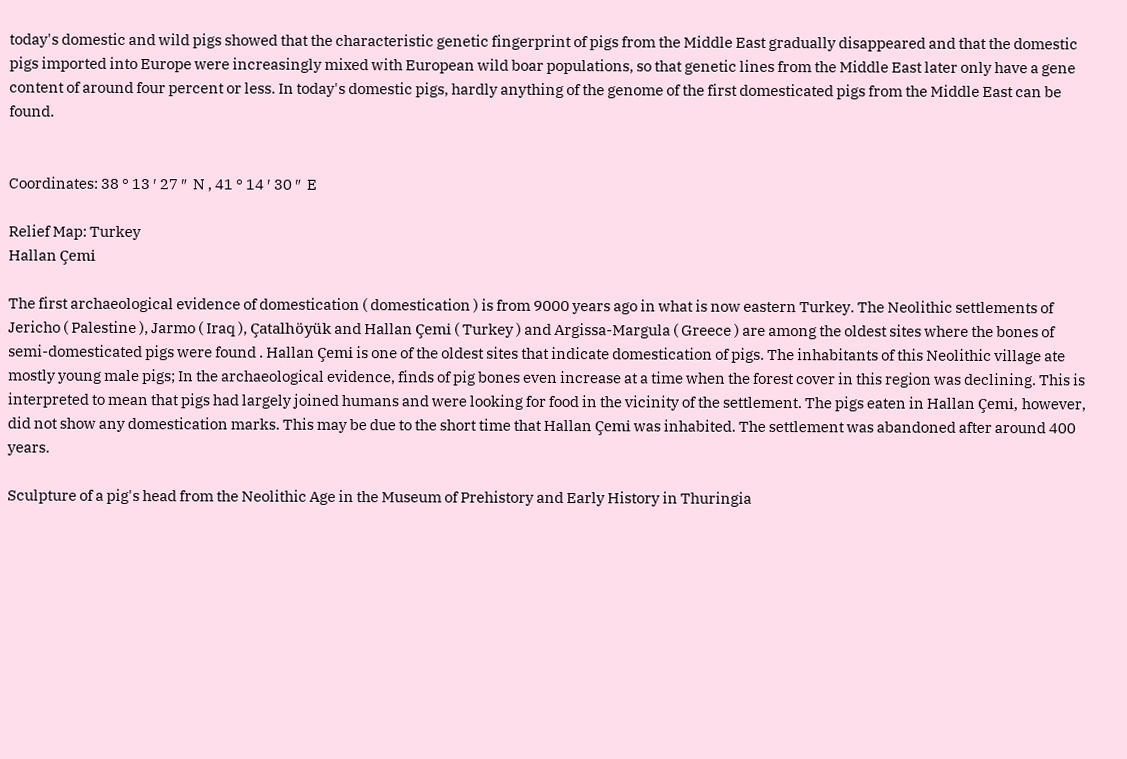today's domestic and wild pigs showed that the characteristic genetic fingerprint of pigs from the Middle East gradually disappeared and that the domestic pigs imported into Europe were increasingly mixed with European wild boar populations, so that genetic lines from the Middle East later only have a gene content of around four percent or less. In today's domestic pigs, hardly anything of the genome of the first domesticated pigs from the Middle East can be found.


Coordinates: 38 ° 13 ′ 27 ″  N , 41 ° 14 ′ 30 ″  E

Relief Map: Turkey
Hallan Çemi

The first archaeological evidence of domestication ( domestication ) is from 9000 years ago in what is now eastern Turkey. The Neolithic settlements of Jericho ( Palestine ), Jarmo ( Iraq ), Çatalhöyük and Hallan Çemi ( Turkey ) and Argissa-Margula ( Greece ) are among the oldest sites where the bones of semi-domesticated pigs were found . Hallan Çemi is one of the oldest sites that indicate domestication of pigs. The inhabitants of this Neolithic village ate mostly young male pigs; In the archaeological evidence, finds of pig bones even increase at a time when the forest cover in this region was declining. This is interpreted to mean that pigs had largely joined humans and were looking for food in the vicinity of the settlement. The pigs eaten in Hallan Çemi, however, did not show any domestication marks. This may be due to the short time that Hallan Çemi was inhabited. The settlement was abandoned after around 400 years.

Sculpture of a pig's head from the Neolithic Age in the Museum of Prehistory and Early History in Thuringia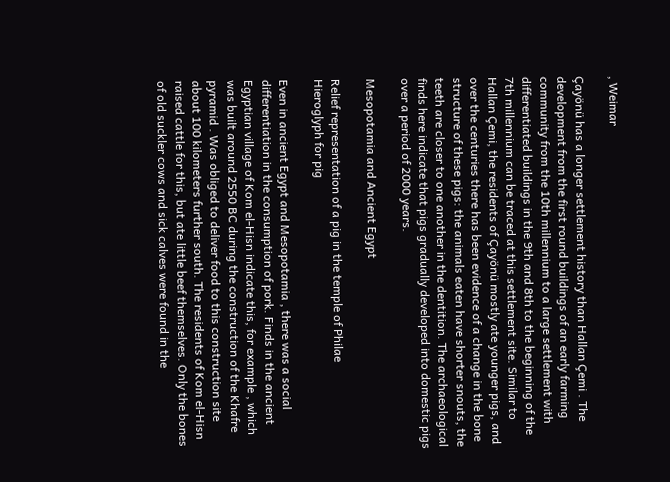, Weimar

Çayönü has a longer settlement history than Hallan Çemi . The development from the first round buildings of an early farming community from the 10th millennium to a large settlement with differentiated buildings in the 9th and 8th to the beginning of the 7th millennium can be traced at this settlement site. Similar to Hallan Çemi, the residents of Çayönü mostly ate younger pigs, and over the centuries there has been evidence of a change in the bone structure of these pigs: the animals eaten have shorter snouts, the teeth are closer to one another in the dentition. The archaeological finds here indicate that pigs gradually developed into domestic pigs over a period of 2000 years.

Mesopotamia and Ancient Egypt

Relief representation of a pig in the temple of Philae
Hieroglyph for pig

Even in ancient Egypt and Mesopotamia , there was a social differentiation in the consumption of pork. Finds in the ancient Egyptian village of Kom el-Hisn indicate this, for example , which was built around 2550 BC during the construction of the Khafre pyramid . Was obliged to deliver food to this construction site about 100 kilometers further south. The residents of Kom el-Hisn raised cattle for this, but ate little beef themselves. Only the bones of old suckler cows and sick calves were found in the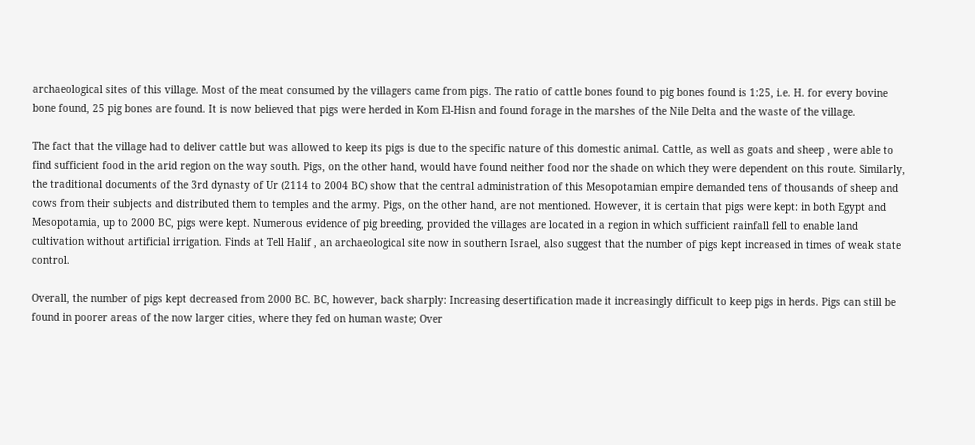archaeological sites of this village. Most of the meat consumed by the villagers came from pigs. The ratio of cattle bones found to pig bones found is 1:25, i.e. H. for every bovine bone found, 25 pig bones are found. It is now believed that pigs were herded in Kom El-Hisn and found forage in the marshes of the Nile Delta and the waste of the village.

The fact that the village had to deliver cattle but was allowed to keep its pigs is due to the specific nature of this domestic animal. Cattle, as well as goats and sheep , were able to find sufficient food in the arid region on the way south. Pigs, on the other hand, would have found neither food nor the shade on which they were dependent on this route. Similarly, the traditional documents of the 3rd dynasty of Ur (2114 to 2004 BC) show that the central administration of this Mesopotamian empire demanded tens of thousands of sheep and cows from their subjects and distributed them to temples and the army. Pigs, on the other hand, are not mentioned. However, it is certain that pigs were kept: in both Egypt and Mesopotamia, up to 2000 BC, pigs were kept. Numerous evidence of pig breeding, provided the villages are located in a region in which sufficient rainfall fell to enable land cultivation without artificial irrigation. Finds at Tell Halif , an archaeological site now in southern Israel, also suggest that the number of pigs kept increased in times of weak state control.

Overall, the number of pigs kept decreased from 2000 BC. BC, however, back sharply: Increasing desertification made it increasingly difficult to keep pigs in herds. Pigs can still be found in poorer areas of the now larger cities, where they fed on human waste; Over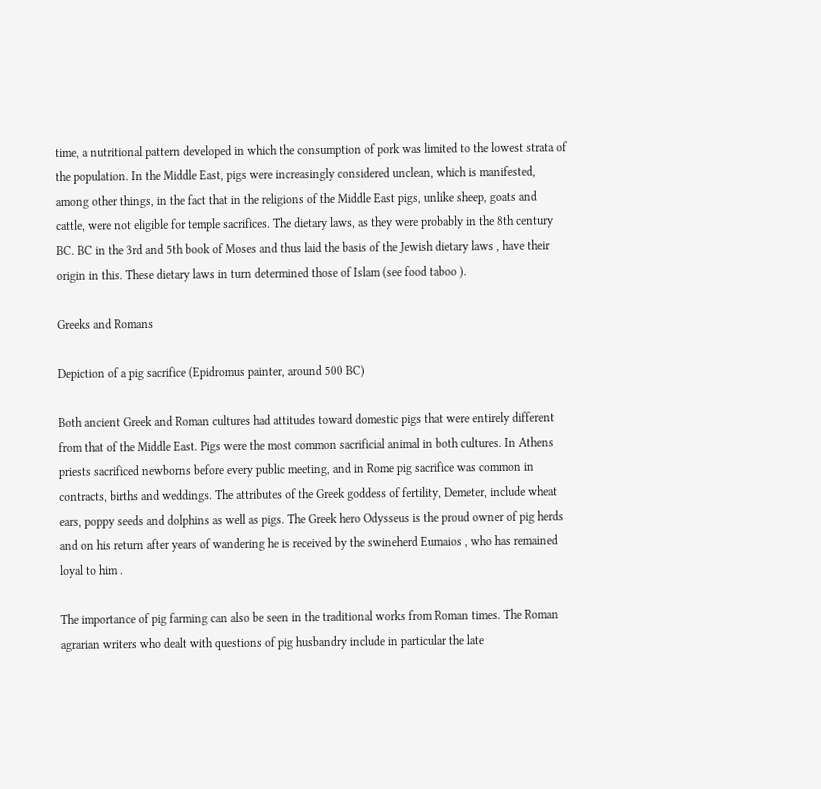time, a nutritional pattern developed in which the consumption of pork was limited to the lowest strata of the population. In the Middle East, pigs were increasingly considered unclean, which is manifested, among other things, in the fact that in the religions of the Middle East pigs, unlike sheep, goats and cattle, were not eligible for temple sacrifices. The dietary laws, as they were probably in the 8th century BC. BC in the 3rd and 5th book of Moses and thus laid the basis of the Jewish dietary laws , have their origin in this. These dietary laws in turn determined those of Islam (see food taboo ).

Greeks and Romans

Depiction of a pig sacrifice (Epidromus painter, around 500 BC)

Both ancient Greek and Roman cultures had attitudes toward domestic pigs that were entirely different from that of the Middle East. Pigs were the most common sacrificial animal in both cultures. In Athens priests sacrificed newborns before every public meeting, and in Rome pig sacrifice was common in contracts, births and weddings. The attributes of the Greek goddess of fertility, Demeter, include wheat ears, poppy seeds and dolphins as well as pigs. The Greek hero Odysseus is the proud owner of pig herds and on his return after years of wandering he is received by the swineherd Eumaios , who has remained loyal to him .

The importance of pig farming can also be seen in the traditional works from Roman times. The Roman agrarian writers who dealt with questions of pig husbandry include in particular the late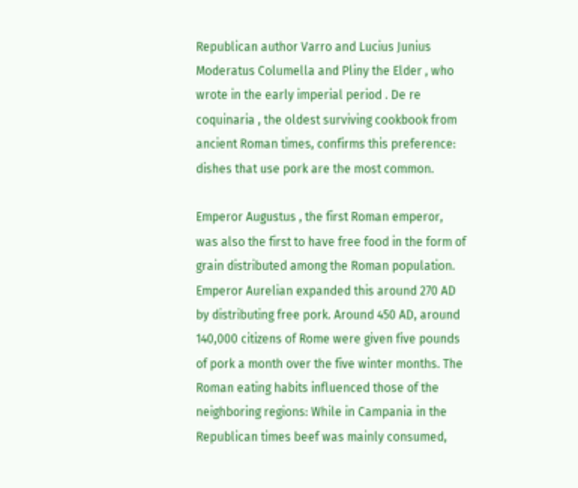Republican author Varro and Lucius Junius Moderatus Columella and Pliny the Elder , who wrote in the early imperial period . De re coquinaria , the oldest surviving cookbook from ancient Roman times, confirms this preference: dishes that use pork are the most common.

Emperor Augustus , the first Roman emperor, was also the first to have free food in the form of grain distributed among the Roman population. Emperor Aurelian expanded this around 270 AD by distributing free pork. Around 450 AD, around 140,000 citizens of Rome were given five pounds of pork a month over the five winter months. The Roman eating habits influenced those of the neighboring regions: While in Campania in the Republican times beef was mainly consumed,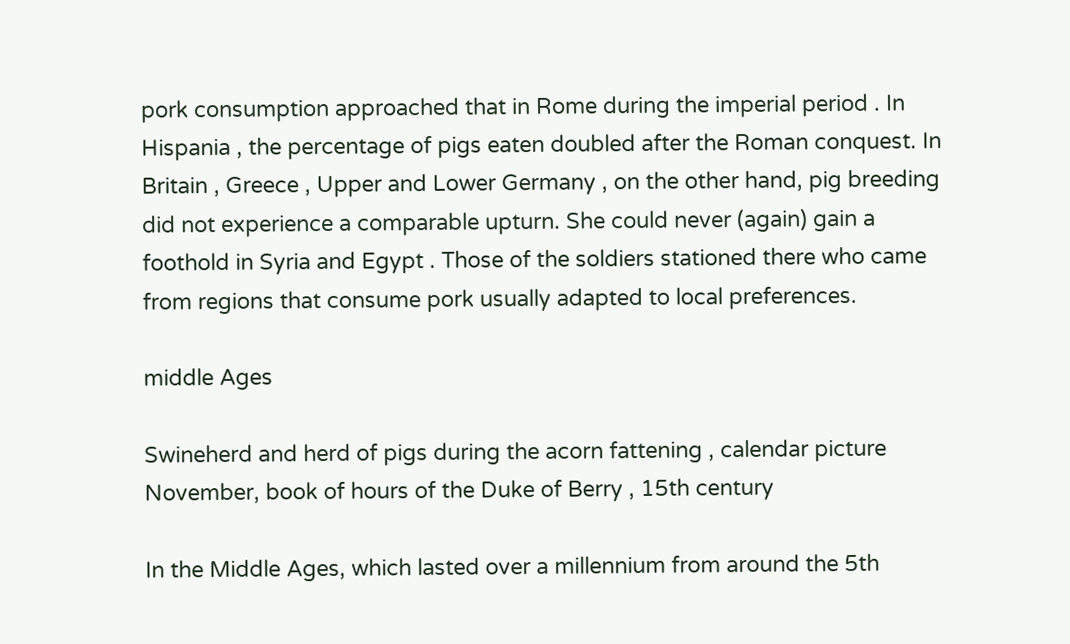pork consumption approached that in Rome during the imperial period . In Hispania , the percentage of pigs eaten doubled after the Roman conquest. In Britain , Greece , Upper and Lower Germany , on the other hand, pig breeding did not experience a comparable upturn. She could never (again) gain a foothold in Syria and Egypt . Those of the soldiers stationed there who came from regions that consume pork usually adapted to local preferences.

middle Ages

Swineherd and herd of pigs during the acorn fattening , calendar picture November, book of hours of the Duke of Berry , 15th century

In the Middle Ages, which lasted over a millennium from around the 5th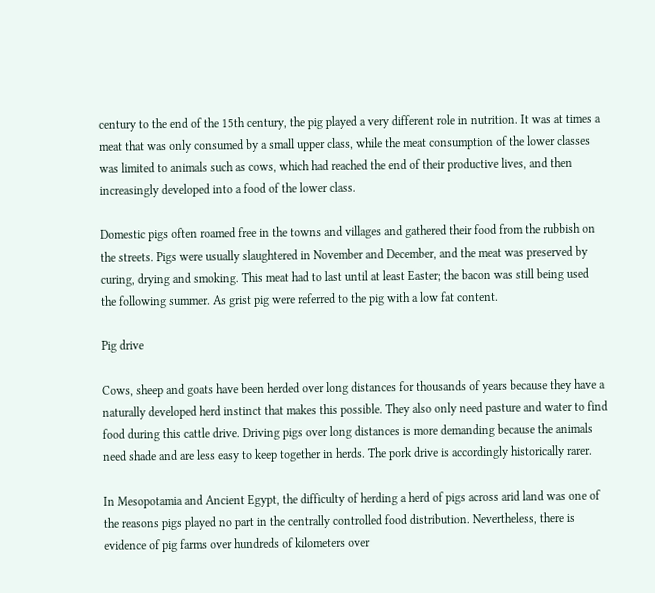century to the end of the 15th century, the pig played a very different role in nutrition. It was at times a meat that was only consumed by a small upper class, while the meat consumption of the lower classes was limited to animals such as cows, which had reached the end of their productive lives, and then increasingly developed into a food of the lower class.

Domestic pigs often roamed free in the towns and villages and gathered their food from the rubbish on the streets. Pigs were usually slaughtered in November and December, and the meat was preserved by curing, drying and smoking. This meat had to last until at least Easter; the bacon was still being used the following summer. As grist pig were referred to the pig with a low fat content.

Pig drive

Cows, sheep and goats have been herded over long distances for thousands of years because they have a naturally developed herd instinct that makes this possible. They also only need pasture and water to find food during this cattle drive. Driving pigs over long distances is more demanding because the animals need shade and are less easy to keep together in herds. The pork drive is accordingly historically rarer.

In Mesopotamia and Ancient Egypt, the difficulty of herding a herd of pigs across arid land was one of the reasons pigs played no part in the centrally controlled food distribution. Nevertheless, there is evidence of pig farms over hundreds of kilometers over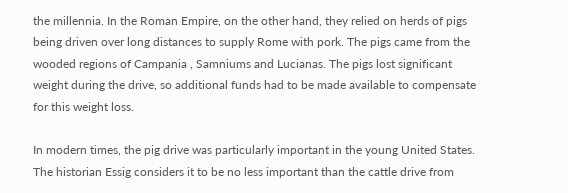the millennia. In the Roman Empire, on the other hand, they relied on herds of pigs being driven over long distances to supply Rome with pork. The pigs came from the wooded regions of Campania , Samniums and Lucianas. The pigs lost significant weight during the drive, so additional funds had to be made available to compensate for this weight loss.

In modern times, the pig drive was particularly important in the young United States. The historian Essig considers it to be no less important than the cattle drive from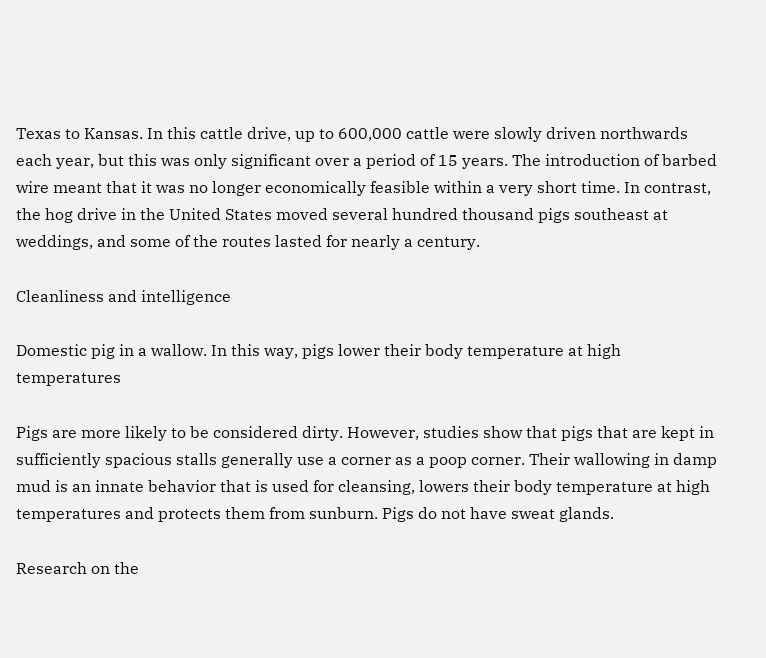Texas to Kansas. In this cattle drive, up to 600,000 cattle were slowly driven northwards each year, but this was only significant over a period of 15 years. The introduction of barbed wire meant that it was no longer economically feasible within a very short time. In contrast, the hog drive in the United States moved several hundred thousand pigs southeast at weddings, and some of the routes lasted for nearly a century.

Cleanliness and intelligence

Domestic pig in a wallow. In this way, pigs lower their body temperature at high temperatures

Pigs are more likely to be considered dirty. However, studies show that pigs that are kept in sufficiently spacious stalls generally use a corner as a poop corner. Their wallowing in damp mud is an innate behavior that is used for cleansing, lowers their body temperature at high temperatures and protects them from sunburn. Pigs do not have sweat glands.

Research on the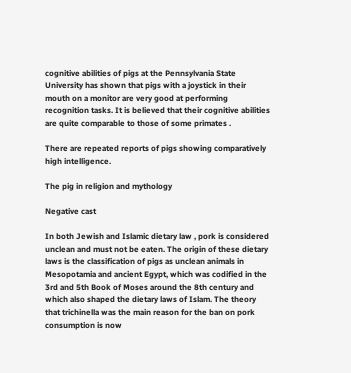cognitive abilities of pigs at the Pennsylvania State University has shown that pigs with a joystick in their mouth on a monitor are very good at performing recognition tasks. It is believed that their cognitive abilities are quite comparable to those of some primates .

There are repeated reports of pigs showing comparatively high intelligence.

The pig in religion and mythology

Negative cast

In both Jewish and Islamic dietary law , pork is considered unclean and must not be eaten. The origin of these dietary laws is the classification of pigs as unclean animals in Mesopotamia and ancient Egypt, which was codified in the 3rd and 5th Book of Moses around the 8th century and which also shaped the dietary laws of Islam. The theory that trichinella was the main reason for the ban on pork consumption is now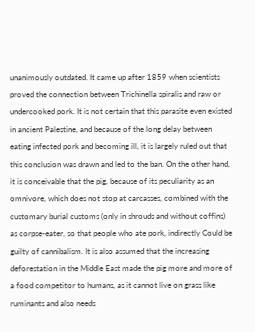unanimously outdated. It came up after 1859 when scientists proved the connection between Trichinella spiralis and raw or undercooked pork. It is not certain that this parasite even existed in ancient Palestine, and because of the long delay between eating infected pork and becoming ill, it is largely ruled out that this conclusion was drawn and led to the ban. On the other hand, it is conceivable that the pig, because of its peculiarity as an omnivore, which does not stop at carcasses, combined with the customary burial customs (only in shrouds and without coffins) as corpse-eater, so that people who ate pork, indirectly Could be guilty of cannibalism. It is also assumed that the increasing deforestation in the Middle East made the pig more and more of a food competitor to humans, as it cannot live on grass like ruminants and also needs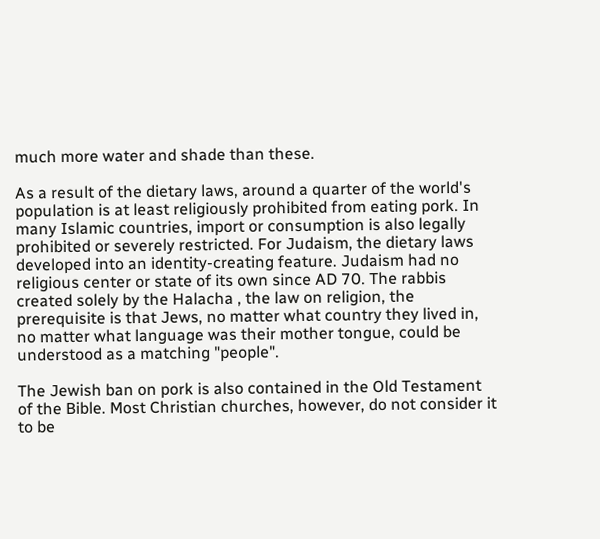much more water and shade than these.

As a result of the dietary laws, around a quarter of the world's population is at least religiously prohibited from eating pork. In many Islamic countries, import or consumption is also legally prohibited or severely restricted. For Judaism, the dietary laws developed into an identity-creating feature. Judaism had no religious center or state of its own since AD 70. The rabbis created solely by the Halacha , the law on religion, the prerequisite is that Jews, no matter what country they lived in, no matter what language was their mother tongue, could be understood as a matching "people".

The Jewish ban on pork is also contained in the Old Testament of the Bible. Most Christian churches, however, do not consider it to be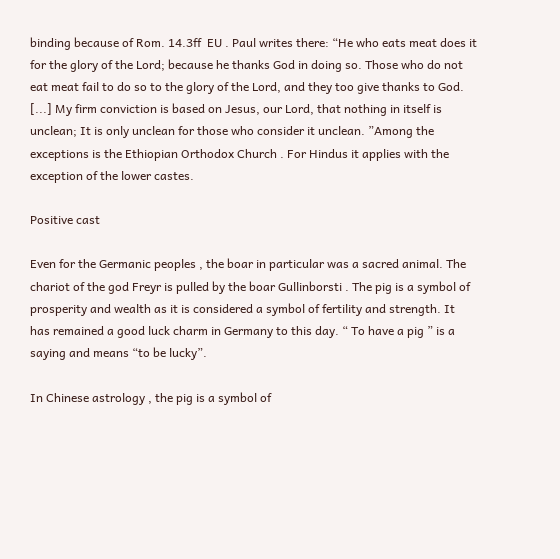binding because of Rom. 14.3ff  EU . Paul writes there: “He who eats meat does it for the glory of the Lord; because he thanks God in doing so. Those who do not eat meat fail to do so to the glory of the Lord, and they too give thanks to God. [...] My firm conviction is based on Jesus, our Lord, that nothing in itself is unclean; It is only unclean for those who consider it unclean. ”Among the exceptions is the Ethiopian Orthodox Church . For Hindus it applies with the exception of the lower castes.

Positive cast

Even for the Germanic peoples , the boar in particular was a sacred animal. The chariot of the god Freyr is pulled by the boar Gullinborsti . The pig is a symbol of prosperity and wealth as it is considered a symbol of fertility and strength. It has remained a good luck charm in Germany to this day. “ To have a pig ” is a saying and means “to be lucky”.

In Chinese astrology , the pig is a symbol of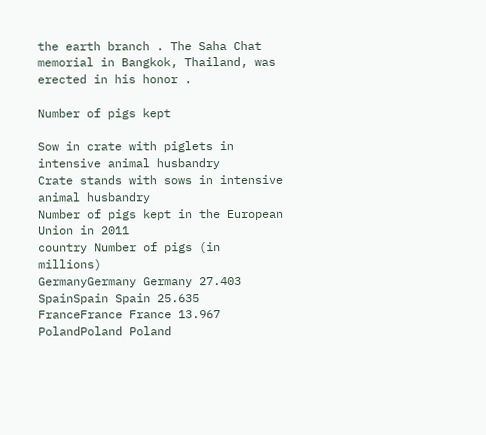the earth branch . The Saha Chat memorial in Bangkok, Thailand, was erected in his honor .

Number of pigs kept

Sow in crate with piglets in
intensive animal husbandry
Crate stands with sows in intensive animal husbandry
Number of pigs kept in the European Union in 2011
country Number of pigs (in millions)
GermanyGermany Germany 27.403
SpainSpain Spain 25.635
FranceFrance France 13.967
PolandPoland Poland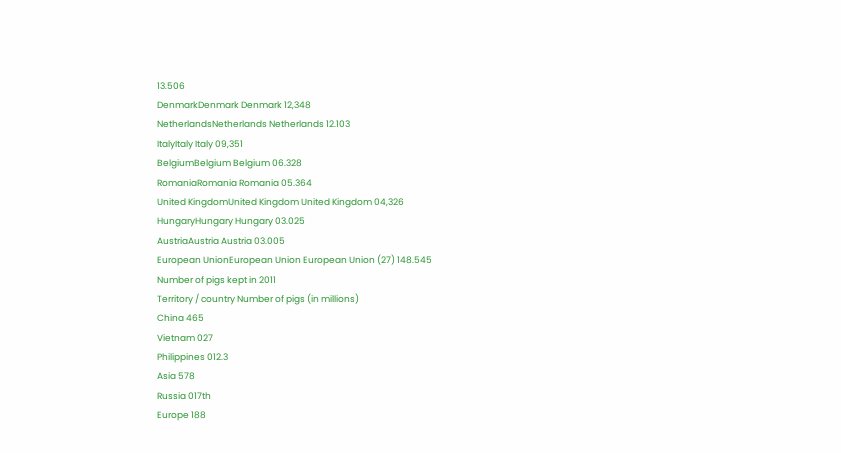13.506
DenmarkDenmark Denmark 12,348
NetherlandsNetherlands Netherlands 12.103
ItalyItaly Italy 09,351
BelgiumBelgium Belgium 06.328
RomaniaRomania Romania 05.364
United KingdomUnited Kingdom United Kingdom 04,326
HungaryHungary Hungary 03.025
AustriaAustria Austria 03.005
European UnionEuropean Union European Union (27) 148.545
Number of pigs kept in 2011
Territory / country Number of pigs (in millions)
China 465
Vietnam 027
Philippines 012.3
Asia 578
Russia 017th
Europe 188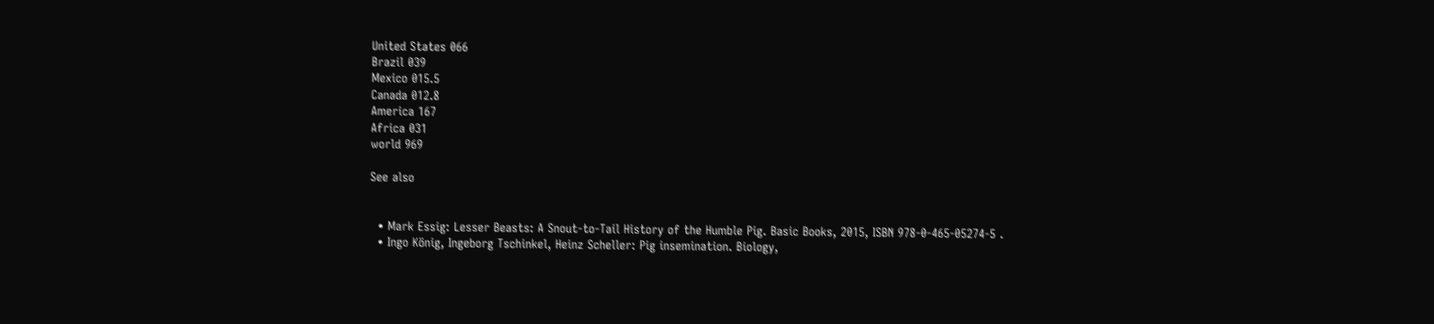United States 066
Brazil 039
Mexico 015.5
Canada 012.8
America 167
Africa 031
world 969

See also


  • Mark Essig: Lesser Beasts: A Snout-to-Tail History of the Humble Pig. Basic Books, 2015, ISBN 978-0-465-05274-5 .
  • Ingo König, Ingeborg Tschinkel, Heinz Scheller: Pig insemination. Biology,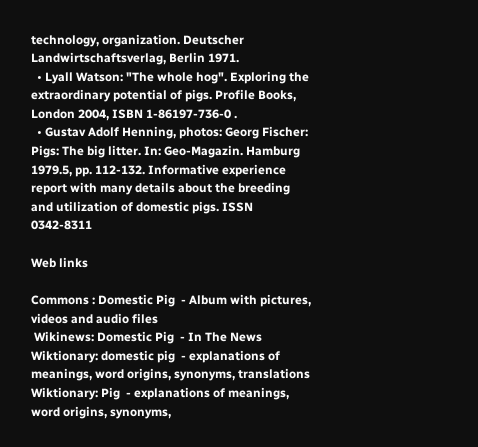technology, organization. Deutscher Landwirtschaftsverlag, Berlin 1971.
  • Lyall Watson: "The whole hog". Exploring the extraordinary potential of pigs. Profile Books, London 2004, ISBN 1-86197-736-0 .
  • Gustav Adolf Henning, photos: Georg Fischer: Pigs: The big litter. In: Geo-Magazin. Hamburg 1979.5, pp. 112-132. Informative experience report with many details about the breeding and utilization of domestic pigs. ISSN  0342-8311

Web links

Commons : Domestic Pig  - Album with pictures, videos and audio files
 Wikinews: Domestic Pig  - In The News
Wiktionary: domestic pig  - explanations of meanings, word origins, synonyms, translations
Wiktionary: Pig  - explanations of meanings, word origins, synonyms,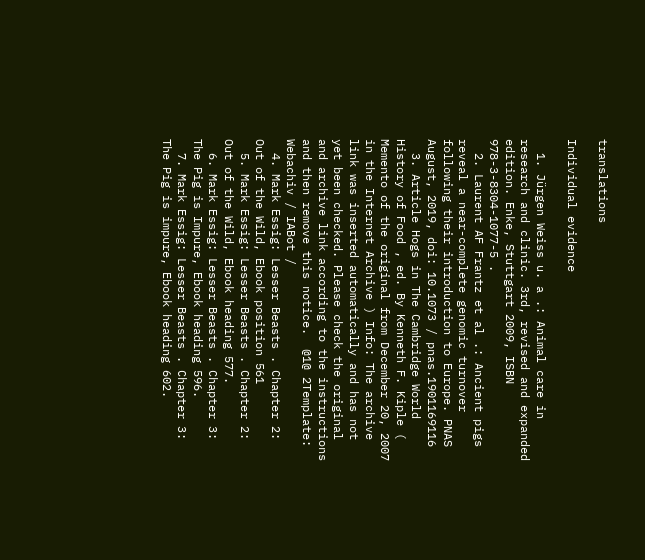translations

Individual evidence

  1. Jürgen Weiss u. a .: Animal care in research and clinic. 3rd, revised and expanded edition. Enke, Stuttgart 2009, ISBN 978-3-8304-1077-5 .
  2. Laurent AF Frantz et al .: Ancient pigs reveal a near-complete genomic turnover following their introduction to Europe. PNAS August, 2019, doi: 10.1073 / pnas.1901169116
  3. Article Hogs in The Cambridge World History of Food , ed. By Kenneth F. Kiple ( Memento of the original from December 20, 2007 in the Internet Archive ) Info: The archive link was inserted automatically and has not yet been checked. Please check the original and archive link according to the instructions and then remove this notice.  @1@ 2Template: Webachiv / IABot /
  4. Mark Essig: Lesser Beasts . Chapter 2: Out of the Wild, Ebook position 561
  5. Mark Essig: Lesser Beasts . Chapter 2: Out of the Wild, Ebook heading 577.
  6. Mark Essig: Lesser Beasts . Chapter 3: The Pig is Impure, Ebook heading 596.
  7. Mark Essig: Lesser Beasts . Chapter 3: The Pig is impure, Ebook heading 602.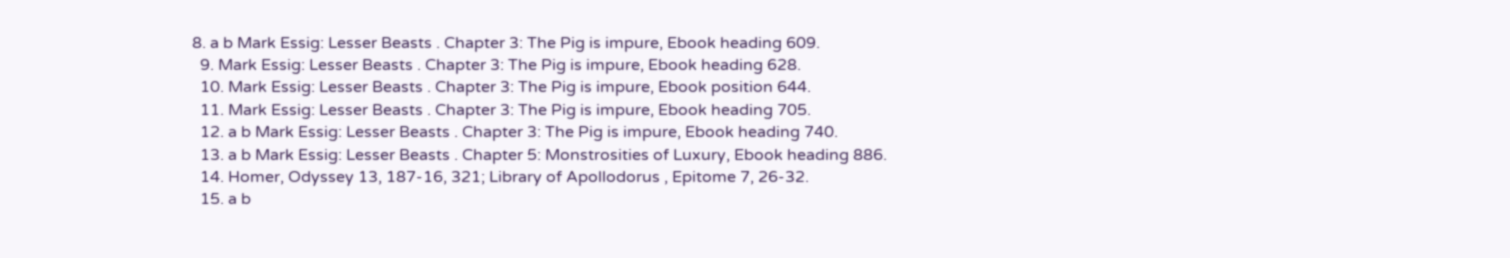8. a b Mark Essig: Lesser Beasts . Chapter 3: The Pig is impure, Ebook heading 609.
  9. Mark Essig: Lesser Beasts . Chapter 3: The Pig is impure, Ebook heading 628.
  10. Mark Essig: Lesser Beasts . Chapter 3: The Pig is impure, Ebook position 644.
  11. Mark Essig: Lesser Beasts . Chapter 3: The Pig is impure, Ebook heading 705.
  12. a b Mark Essig: Lesser Beasts . Chapter 3: The Pig is impure, Ebook heading 740.
  13. a b Mark Essig: Lesser Beasts . Chapter 5: Monstrosities of Luxury, Ebook heading 886.
  14. Homer, Odyssey 13, 187-16, 321; Library of Apollodorus , Epitome 7, 26-32.
  15. a b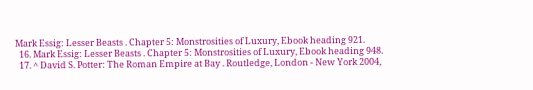Mark Essig: Lesser Beasts . Chapter 5: Monstrosities of Luxury, Ebook heading 921.
  16. Mark Essig: Lesser Beasts . Chapter 5: Monstrosities of Luxury, Ebook heading 948.
  17. ^ David S. Potter: The Roman Empire at Bay . Routledge, London - New York 2004,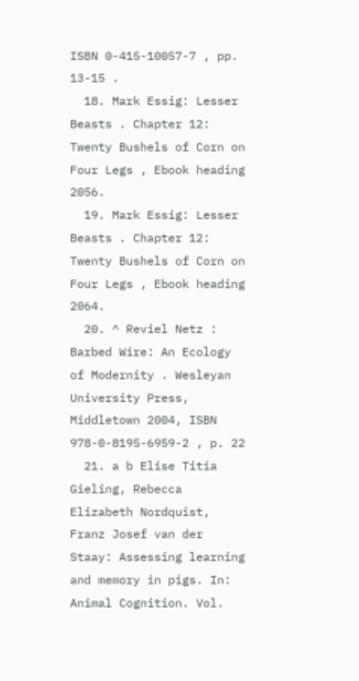ISBN 0-415-10057-7 , pp. 13-15 .
  18. Mark Essig: Lesser Beasts . Chapter 12: Twenty Bushels of Corn on Four Legs , Ebook heading 2056.
  19. Mark Essig: Lesser Beasts . Chapter 12: Twenty Bushels of Corn on Four Legs , Ebook heading 2064.
  20. ^ Reviel Netz : Barbed Wire: An Ecology of Modernity . Wesleyan University Press, Middletown 2004, ISBN 978-0-8195-6959-2 , p. 22
  21. a b Elise Titia Gieling, Rebecca Elizabeth Nordquist, Franz Josef van der Staay: Assessing learning and memory in pigs. In: Animal Cognition. Vol.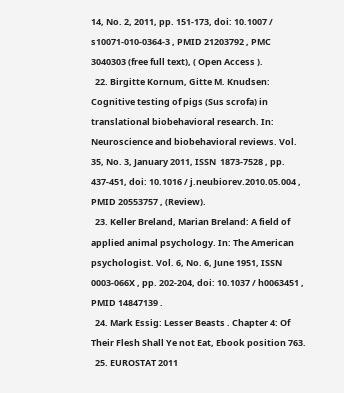14, No. 2, 2011, pp. 151-173, doi: 10.1007 / s10071-010-0364-3 , PMID 21203792 , PMC 3040303 (free full text), ( Open Access ).
  22. Birgitte Kornum, Gitte M. Knudsen: Cognitive testing of pigs (Sus scrofa) in translational biobehavioral research. In: Neuroscience and biobehavioral reviews. Vol. 35, No. 3, January 2011, ISSN  1873-7528 , pp. 437-451, doi: 10.1016 / j.neubiorev.2010.05.004 , PMID 20553757 , (Review).
  23. Keller Breland, Marian Breland: A field of applied animal psychology. In: The American psychologist. Vol. 6, No. 6, June 1951, ISSN  0003-066X , pp. 202-204, doi: 10.1037 / h0063451 , PMID 14847139 .
  24. Mark Essig: Lesser Beasts . Chapter 4: Of Their Flesh Shall Ye not Eat, Ebook position 763.
  25. EUROSTAT 2011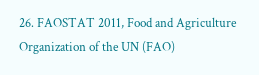26. FAOSTAT 2011, Food and Agriculture Organization of the UN (FAO)